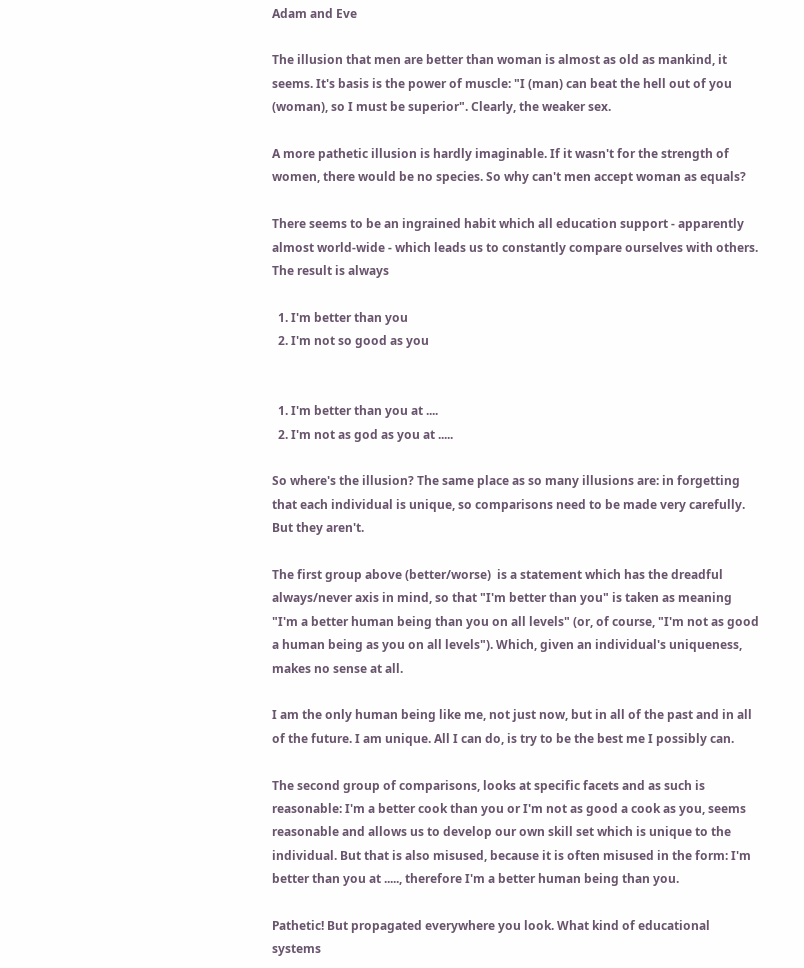Adam and Eve

The illusion that men are better than woman is almost as old as mankind, it seems. It's basis is the power of muscle: "I (man) can beat the hell out of you (woman), so I must be superior". Clearly, the weaker sex.

A more pathetic illusion is hardly imaginable. If it wasn't for the strength of women, there would be no species. So why can't men accept woman as equals?

There seems to be an ingrained habit which all education support - apparently almost world-wide - which leads us to constantly compare ourselves with others. The result is always

  1. I'm better than you
  2. I'm not so good as you


  1. I'm better than you at ....
  2. I'm not as god as you at .....

So where's the illusion? The same place as so many illusions are: in forgetting that each individual is unique, so comparisons need to be made very carefully. But they aren't.

The first group above (better/worse)  is a statement which has the dreadful always/never axis in mind, so that "I'm better than you" is taken as meaning "I'm a better human being than you on all levels" (or, of course, "I'm not as good a human being as you on all levels"). Which, given an individual's uniqueness, makes no sense at all.

I am the only human being like me, not just now, but in all of the past and in all of the future. I am unique. All I can do, is try to be the best me I possibly can.

The second group of comparisons, looks at specific facets and as such is reasonable: I'm a better cook than you or I'm not as good a cook as you, seems reasonable and allows us to develop our own skill set which is unique to the individual. But that is also misused, because it is often misused in the form: I'm better than you at ....., therefore I'm a better human being than you.

Pathetic! But propagated everywhere you look. What kind of educational systems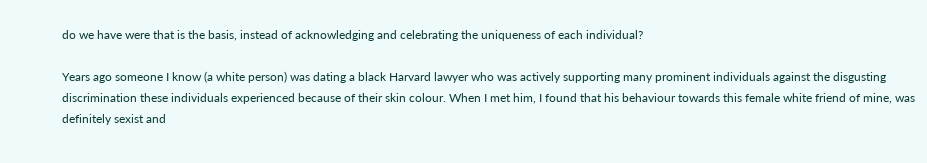do we have were that is the basis, instead of acknowledging and celebrating the uniqueness of each individual?

Years ago someone I know (a white person) was dating a black Harvard lawyer who was actively supporting many prominent individuals against the disgusting discrimination these individuals experienced because of their skin colour. When I met him, I found that his behaviour towards this female white friend of mine, was definitely sexist and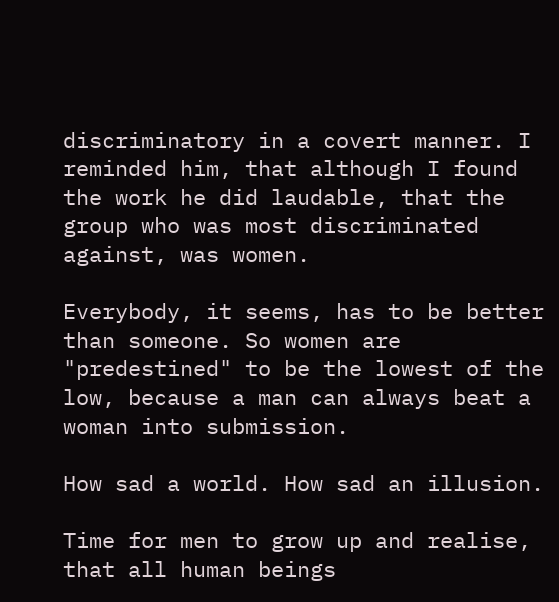discriminatory in a covert manner. I reminded him, that although I found the work he did laudable, that the group who was most discriminated against, was women.

Everybody, it seems, has to be better than someone. So women are "predestined" to be the lowest of the low, because a man can always beat a woman into submission.

How sad a world. How sad an illusion.

Time for men to grow up and realise, that all human beings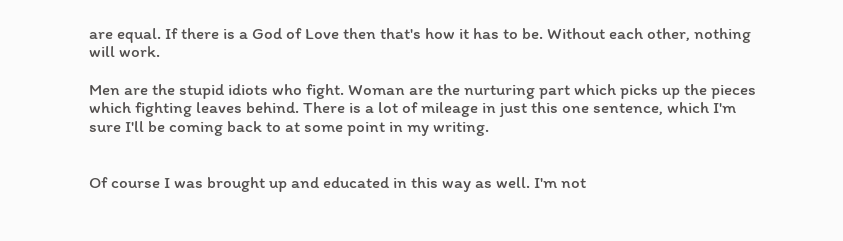are equal. If there is a God of Love then that's how it has to be. Without each other, nothing will work.

Men are the stupid idiots who fight. Woman are the nurturing part which picks up the pieces which fighting leaves behind. There is a lot of mileage in just this one sentence, which I'm sure I'll be coming back to at some point in my writing.


Of course I was brought up and educated in this way as well. I'm not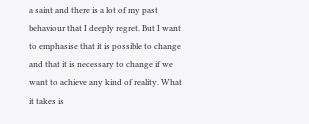a saint and there is a lot of my past behaviour that I deeply regret. But I want to emphasise that it is possible to change and that it is necessary to change if we want to achieve any kind of reality. What it takes is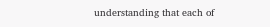understanding that each of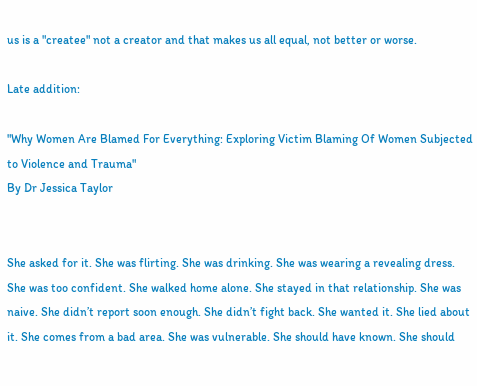us is a "createe" not a creator and that makes us all equal, not better or worse.

Late addition:

"Why Women Are Blamed For Everything: Exploring Victim Blaming Of Women Subjected to Violence and Trauma"
By Dr Jessica Taylor


She asked for it. She was flirting. She was drinking. She was wearing a revealing dress. She was too confident. She walked home alone. She stayed in that relationship. She was naive. She didn’t report soon enough. She didn’t fight back. She wanted it. She lied about it. She comes from a bad area. She was vulnerable. She should have known. She should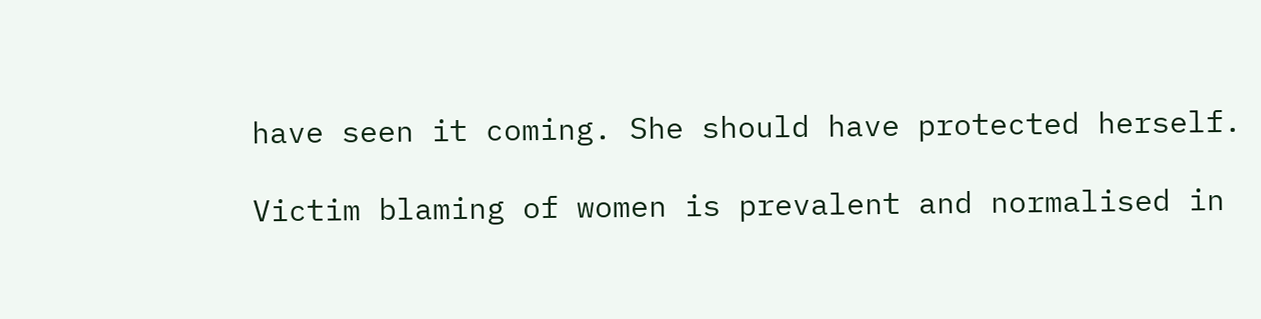have seen it coming. She should have protected herself.

Victim blaming of women is prevalent and normalised in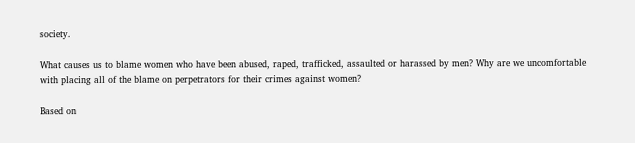society.

What causes us to blame women who have been abused, raped, trafficked, assaulted or harassed by men? Why are we uncomfortable with placing all of the blame on perpetrators for their crimes against women?

Based on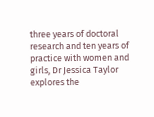three years of doctoral research and ten years of practice with women and girls, Dr Jessica Taylor explores the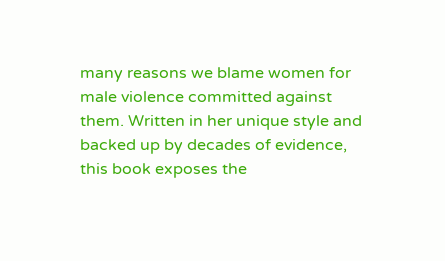many reasons we blame women for male violence committed against them. Written in her unique style and backed up by decades of evidence, this book exposes the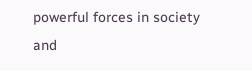powerful forces in society and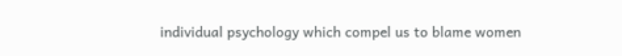individual psychology which compel us to blame women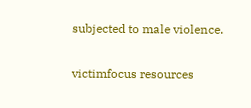subjected to male violence.

victimfocus resources